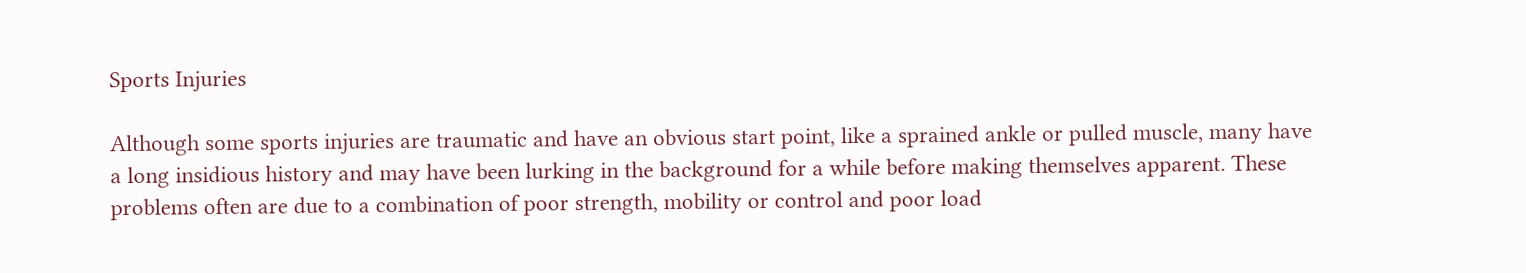Sports Injuries

Although some sports injuries are traumatic and have an obvious start point, like a sprained ankle or pulled muscle, many have a long insidious history and may have been lurking in the background for a while before making themselves apparent. These problems often are due to a combination of poor strength, mobility or control and poor load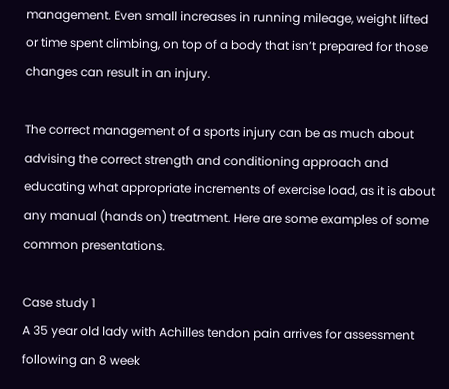management. Even small increases in running mileage, weight lifted or time spent climbing, on top of a body that isn’t prepared for those changes can result in an injury.

The correct management of a sports injury can be as much about advising the correct strength and conditioning approach and educating what appropriate increments of exercise load, as it is about any manual (hands on) treatment. Here are some examples of some common presentations.

Case study 1
A 35 year old lady with Achilles tendon pain arrives for assessment following an 8 week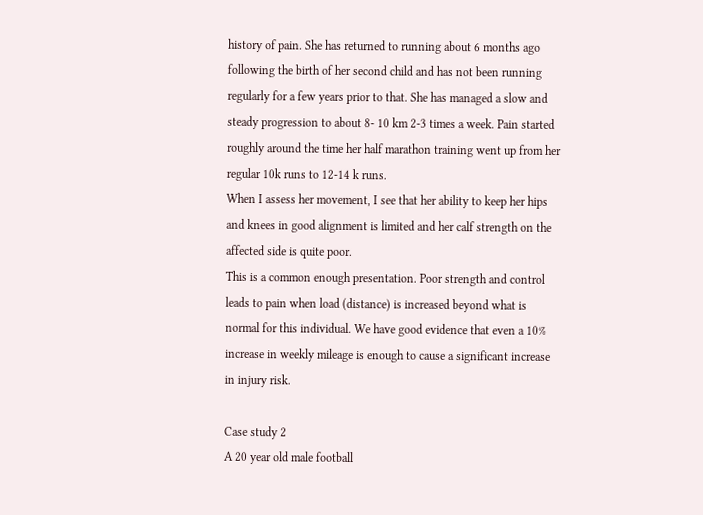history of pain. She has returned to running about 6 months ago following the birth of her second child and has not been running regularly for a few years prior to that. She has managed a slow and steady progression to about 8- 10 km 2-3 times a week. Pain started roughly around the time her half marathon training went up from her regular 10k runs to 12-14 k runs.
When I assess her movement, I see that her ability to keep her hips and knees in good alignment is limited and her calf strength on the affected side is quite poor.
This is a common enough presentation. Poor strength and control leads to pain when load (distance) is increased beyond what is normal for this individual. We have good evidence that even a 10% increase in weekly mileage is enough to cause a significant increase in injury risk.

Case study 2
A 20 year old male football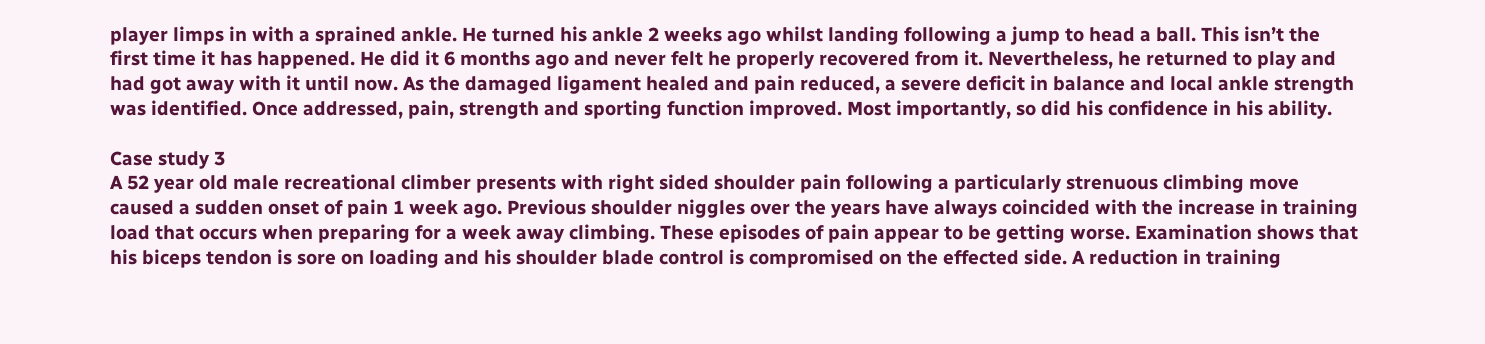player limps in with a sprained ankle. He turned his ankle 2 weeks ago whilst landing following a jump to head a ball. This isn’t the first time it has happened. He did it 6 months ago and never felt he properly recovered from it. Nevertheless, he returned to play and had got away with it until now. As the damaged ligament healed and pain reduced, a severe deficit in balance and local ankle strength was identified. Once addressed, pain, strength and sporting function improved. Most importantly, so did his confidence in his ability.

Case study 3
A 52 year old male recreational climber presents with right sided shoulder pain following a particularly strenuous climbing move caused a sudden onset of pain 1 week ago. Previous shoulder niggles over the years have always coincided with the increase in training load that occurs when preparing for a week away climbing. These episodes of pain appear to be getting worse. Examination shows that his biceps tendon is sore on loading and his shoulder blade control is compromised on the effected side. A reduction in training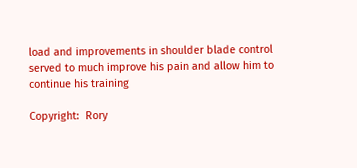load and improvements in shoulder blade control served to much improve his pain and allow him to continue his training

Copyright:  Rory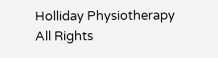Holliday Physiotherapy  All Rights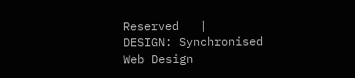Reserved   |   DESIGN: Synchronised Web Design